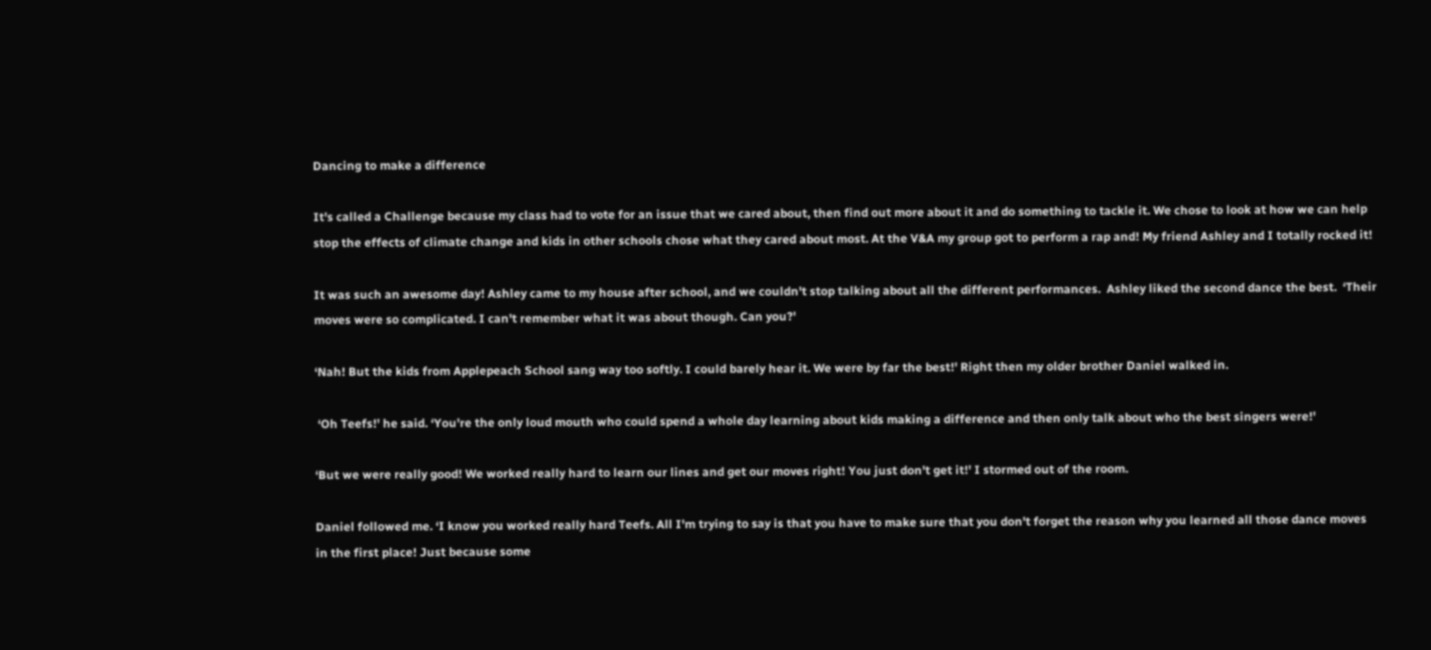Dancing to make a difference

It's called a Challenge because my class had to vote for an issue that we cared about, then find out more about it and do something to tackle it. We chose to look at how we can help stop the effects of climate change and kids in other schools chose what they cared about most. At the V&A my group got to perform a rap and! My friend Ashley and I totally rocked it!

It was such an awesome day! Ashley came to my house after school, and we couldn't stop talking about all the different performances.  Ashley liked the second dance the best.  ‘Their moves were so complicated. I can't remember what it was about though. Can you?'

‘Nah! But the kids from Applepeach School sang way too softly. I could barely hear it. We were by far the best!' Right then my older brother Daniel walked in.

 ‘Oh Teefs!' he said. ‘You're the only loud mouth who could spend a whole day learning about kids making a difference and then only talk about who the best singers were!'

‘But we were really good! We worked really hard to learn our lines and get our moves right! You just don't get it!' I stormed out of the room.

Daniel followed me. ‘I know you worked really hard Teefs. All I'm trying to say is that you have to make sure that you don't forget the reason why you learned all those dance moves in the first place! Just because some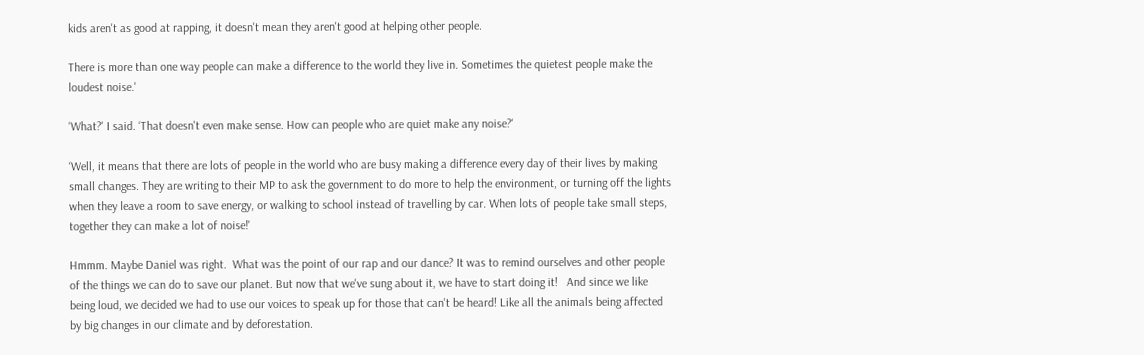kids aren't as good at rapping, it doesn't mean they aren't good at helping other people.

There is more than one way people can make a difference to the world they live in. Sometimes the quietest people make the loudest noise.'

‘What?' I said. ‘That doesn't even make sense. How can people who are quiet make any noise?'

‘Well, it means that there are lots of people in the world who are busy making a difference every day of their lives by making small changes. They are writing to their MP to ask the government to do more to help the environment, or turning off the lights when they leave a room to save energy, or walking to school instead of travelling by car. When lots of people take small steps, together they can make a lot of noise!'

Hmmm. Maybe Daniel was right.  What was the point of our rap and our dance? It was to remind ourselves and other people of the things we can do to save our planet. But now that we've sung about it, we have to start doing it!   And since we like being loud, we decided we had to use our voices to speak up for those that can't be heard! Like all the animals being affected by big changes in our climate and by deforestation.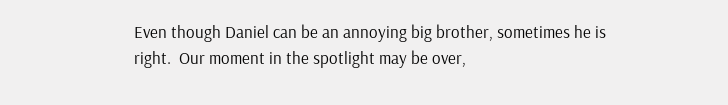Even though Daniel can be an annoying big brother, sometimes he is right.  Our moment in the spotlight may be over,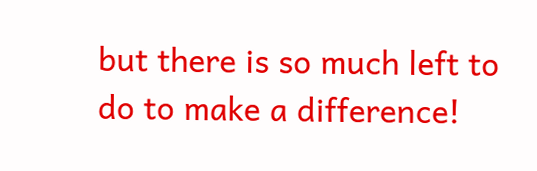but there is so much left to do to make a difference!